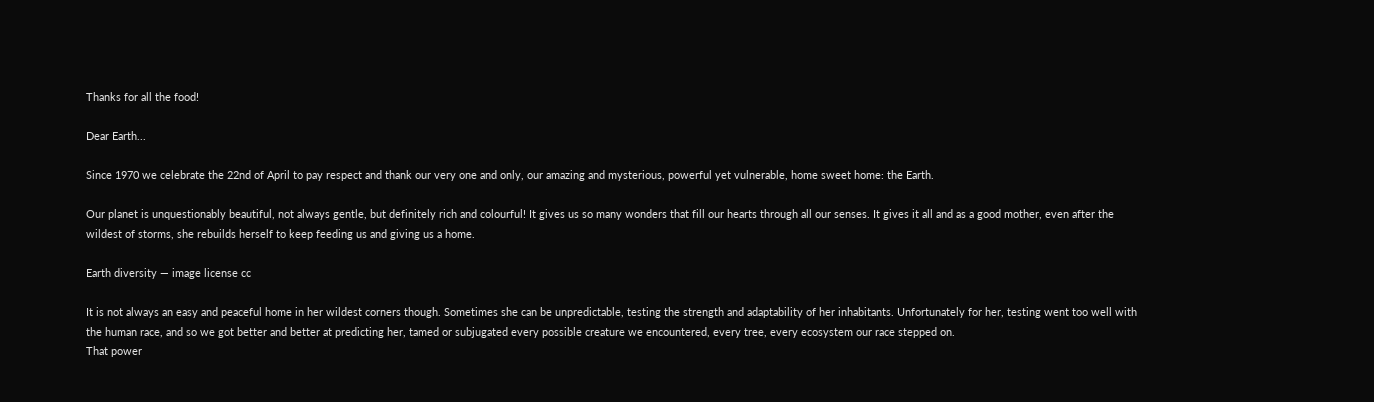Thanks for all the food!

Dear Earth...

Since 1970 we celebrate the 22nd of April to pay respect and thank our very one and only, our amazing and mysterious, powerful yet vulnerable, home sweet home: the Earth.

Our planet is unquestionably beautiful, not always gentle, but definitely rich and colourful! It gives us so many wonders that fill our hearts through all our senses. It gives it all and as a good mother, even after the wildest of storms, she rebuilds herself to keep feeding us and giving us a home.

Earth diversity — image license cc

It is not always an easy and peaceful home in her wildest corners though. Sometimes she can be unpredictable, testing the strength and adaptability of her inhabitants. Unfortunately for her, testing went too well with the human race, and so we got better and better at predicting her, tamed or subjugated every possible creature we encountered, every tree, every ecosystem our race stepped on.
That power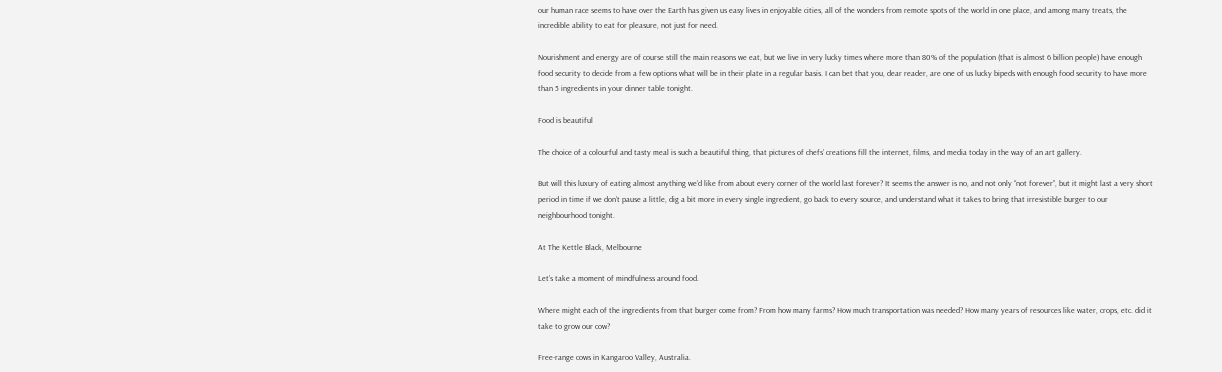our human race seems to have over the Earth has given us easy lives in enjoyable cities, all of the wonders from remote spots of the world in one place, and among many treats, the incredible ability to eat for pleasure, not just for need.

Nourishment and energy are of course still the main reasons we eat, but we live in very lucky times where more than 80% of the population (that is almost 6 billion people) have enough food security to decide from a few options what will be in their plate in a regular basis. I can bet that you, dear reader, are one of us lucky bipeds with enough food security to have more than 5 ingredients in your dinner table tonight.

Food is beautiful

The choice of a colourful and tasty meal is such a beautiful thing, that pictures of chefs’ creations fill the internet, films, and media today in the way of an art gallery.

But will this luxury of eating almost anything we’d like from about every corner of the world last forever? It seems the answer is no, and not only “not forever”, but it might last a very short period in time if we don’t pause a little, dig a bit more in every single ingredient, go back to every source, and understand what it takes to bring that irresistible burger to our neighbourhood tonight.

At The Kettle Black, Melbourne

Let’s take a moment of mindfulness around food.

Where might each of the ingredients from that burger come from? From how many farms? How much transportation was needed? How many years of resources like water, crops, etc. did it take to grow our cow?

Free-range cows in Kangaroo Valley, Australia.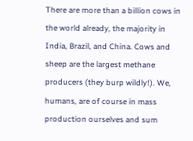There are more than a billion cows in the world already, the majority in India, Brazil, and China. Cows and sheep are the largest methane producers (they burp wildly!). We, humans, are of course in mass production ourselves and sum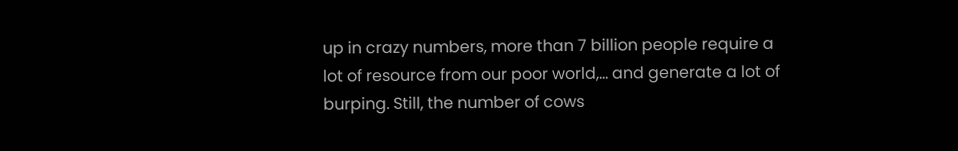up in crazy numbers, more than 7 billion people require a lot of resource from our poor world,… and generate a lot of burping. Still, the number of cows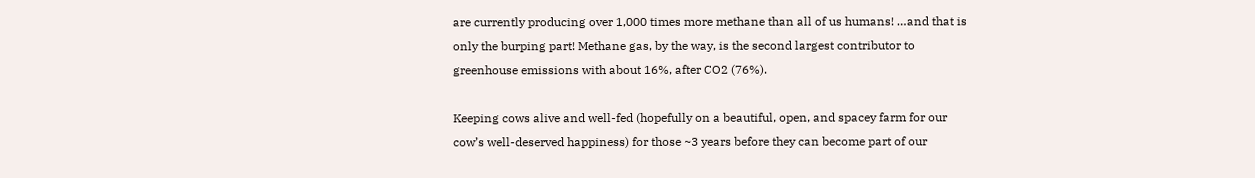are currently producing over 1,000 times more methane than all of us humans! …and that is only the burping part! Methane gas, by the way, is the second largest contributor to greenhouse emissions with about 16%, after CO2 (76%).

Keeping cows alive and well-fed (hopefully on a beautiful, open, and spacey farm for our cow’s well-deserved happiness) for those ~3 years before they can become part of our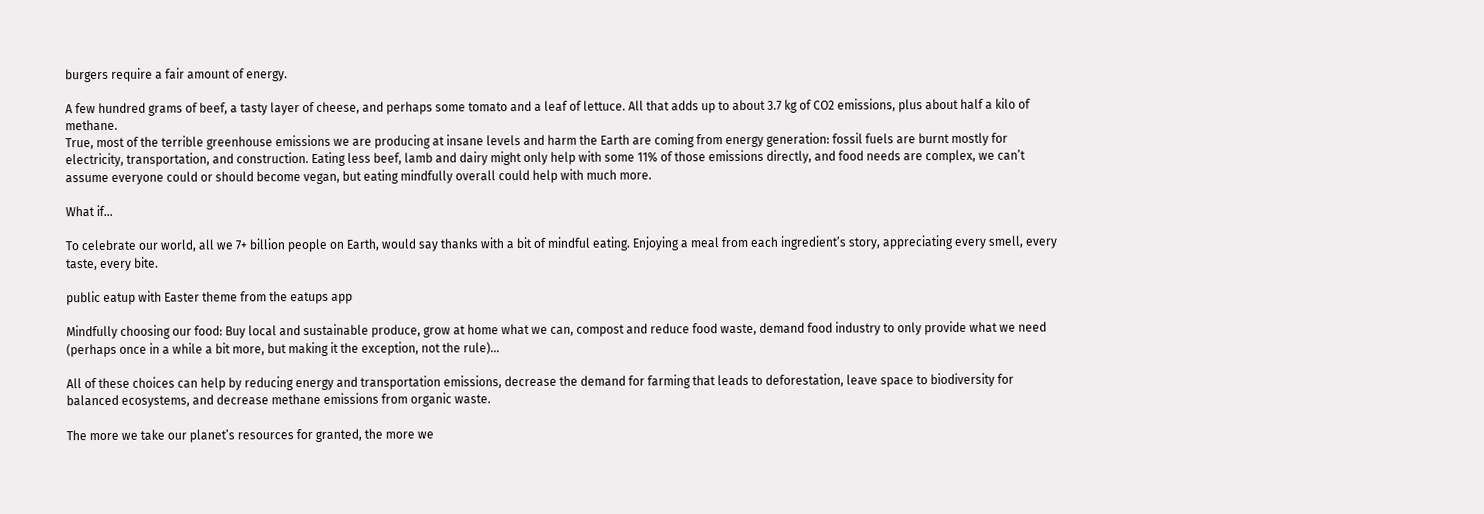burgers require a fair amount of energy.

A few hundred grams of beef, a tasty layer of cheese, and perhaps some tomato and a leaf of lettuce. All that adds up to about 3.7 kg of CO2 emissions, plus about half a kilo of methane.
True, most of the terrible greenhouse emissions we are producing at insane levels and harm the Earth are coming from energy generation: fossil fuels are burnt mostly for electricity, transportation, and construction. Eating less beef, lamb and dairy might only help with some 11% of those emissions directly, and food needs are complex, we can’t assume everyone could or should become vegan, but eating mindfully overall could help with much more.

What if…

To celebrate our world, all we 7+ billion people on Earth, would say thanks with a bit of mindful eating. Enjoying a meal from each ingredient’s story, appreciating every smell, every taste, every bite.

public eatup with Easter theme from the eatups app

Mindfully choosing our food: Buy local and sustainable produce, grow at home what we can, compost and reduce food waste, demand food industry to only provide what we need (perhaps once in a while a bit more, but making it the exception, not the rule)…

All of these choices can help by reducing energy and transportation emissions, decrease the demand for farming that leads to deforestation, leave space to biodiversity for balanced ecosystems, and decrease methane emissions from organic waste.

The more we take our planet’s resources for granted, the more we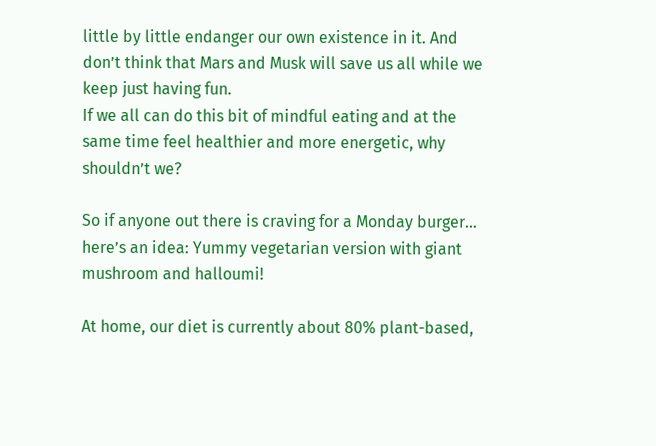little by little endanger our own existence in it. And don’t think that Mars and Musk will save us all while we keep just having fun.
If we all can do this bit of mindful eating and at the same time feel healthier and more energetic, why shouldn’t we?

So if anyone out there is craving for a Monday burger… here’s an idea: Yummy vegetarian version with giant mushroom and halloumi!

At home, our diet is currently about 80% plant-based,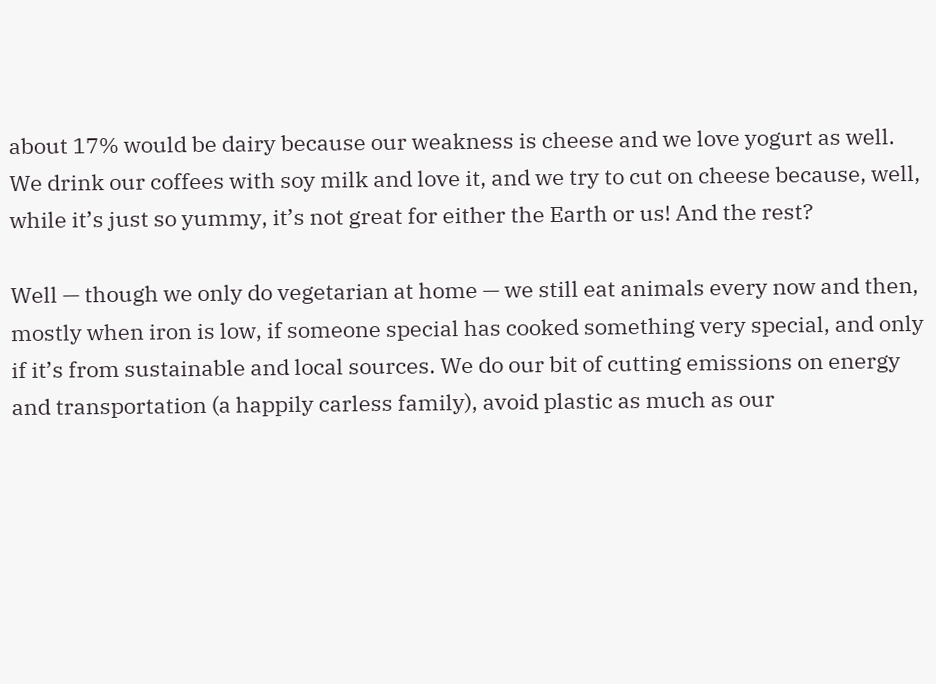about 17% would be dairy because our weakness is cheese and we love yogurt as well. We drink our coffees with soy milk and love it, and we try to cut on cheese because, well, while it’s just so yummy, it’s not great for either the Earth or us! And the rest?

Well — though we only do vegetarian at home — we still eat animals every now and then, mostly when iron is low, if someone special has cooked something very special, and only if it’s from sustainable and local sources. We do our bit of cutting emissions on energy and transportation (a happily carless family), avoid plastic as much as our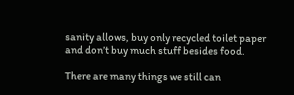sanity allows, buy only recycled toilet paper and don’t buy much stuff besides food.

There are many things we still can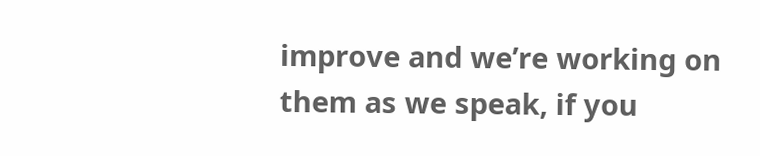improve and we’re working on them as we speak, if you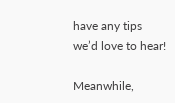have any tips we’d love to hear!

Meanwhile,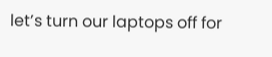let’s turn our laptops off for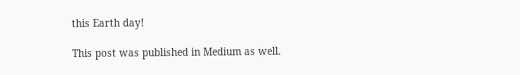this Earth day!

This post was published in Medium as well.